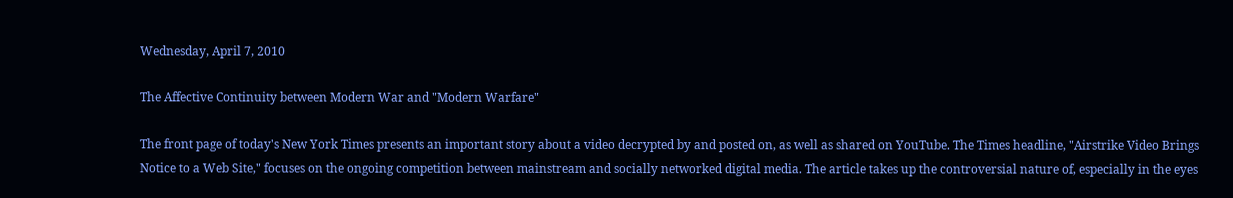Wednesday, April 7, 2010

The Affective Continuity between Modern War and "Modern Warfare"

The front page of today's New York Times presents an important story about a video decrypted by and posted on, as well as shared on YouTube. The Times headline, "Airstrike Video Brings Notice to a Web Site," focuses on the ongoing competition between mainstream and socially networked digital media. The article takes up the controversial nature of, especially in the eyes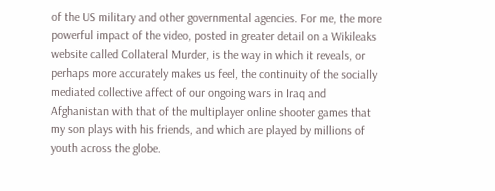of the US military and other governmental agencies. For me, the more powerful impact of the video, posted in greater detail on a Wikileaks website called Collateral Murder, is the way in which it reveals, or perhaps more accurately makes us feel, the continuity of the socially mediated collective affect of our ongoing wars in Iraq and Afghanistan with that of the multiplayer online shooter games that my son plays with his friends, and which are played by millions of youth across the globe.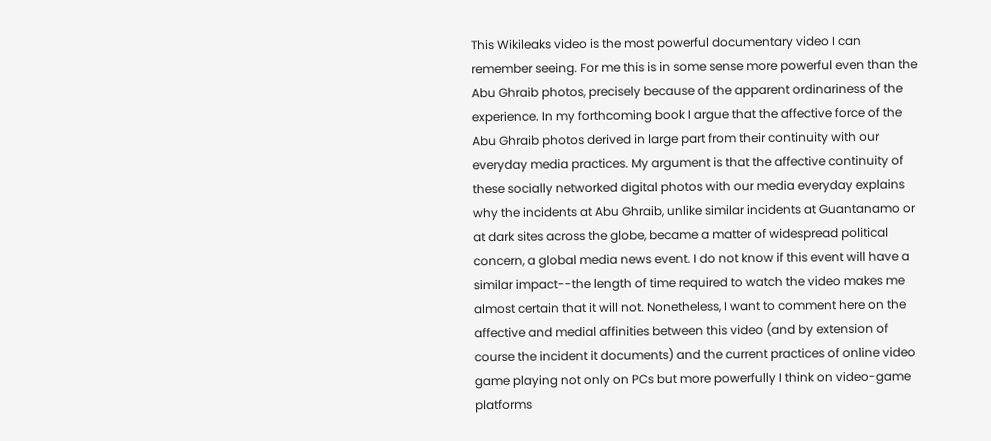This Wikileaks video is the most powerful documentary video I can remember seeing. For me this is in some sense more powerful even than the Abu Ghraib photos, precisely because of the apparent ordinariness of the experience. In my forthcoming book I argue that the affective force of the Abu Ghraib photos derived in large part from their continuity with our everyday media practices. My argument is that the affective continuity of these socially networked digital photos with our media everyday explains why the incidents at Abu Ghraib, unlike similar incidents at Guantanamo or at dark sites across the globe, became a matter of widespread political concern, a global media news event. I do not know if this event will have a similar impact--the length of time required to watch the video makes me almost certain that it will not. Nonetheless, I want to comment here on the affective and medial affinities between this video (and by extension of course the incident it documents) and the current practices of online video game playing not only on PCs but more powerfully I think on video-game platforms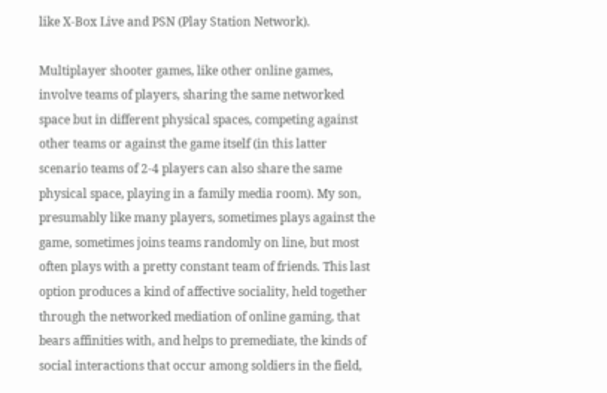like X-Box Live and PSN (Play Station Network).

Multiplayer shooter games, like other online games, involve teams of players, sharing the same networked space but in different physical spaces, competing against other teams or against the game itself (in this latter scenario teams of 2-4 players can also share the same physical space, playing in a family media room). My son, presumably like many players, sometimes plays against the game, sometimes joins teams randomly on line, but most often plays with a pretty constant team of friends. This last option produces a kind of affective sociality, held together through the networked mediation of online gaming, that bears affinities with, and helps to premediate, the kinds of social interactions that occur among soldiers in the field,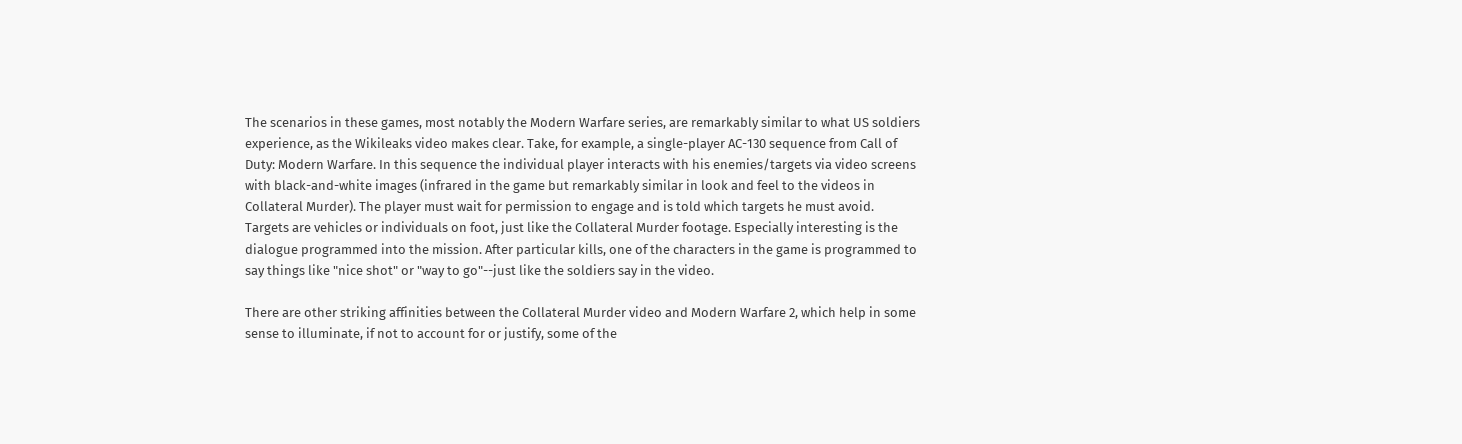The scenarios in these games, most notably the Modern Warfare series, are remarkably similar to what US soldiers experience, as the Wikileaks video makes clear. Take, for example, a single-player AC-130 sequence from Call of Duty: Modern Warfare. In this sequence the individual player interacts with his enemies/targets via video screens with black-and-white images (infrared in the game but remarkably similar in look and feel to the videos in Collateral Murder). The player must wait for permission to engage and is told which targets he must avoid. Targets are vehicles or individuals on foot, just like the Collateral Murder footage. Especially interesting is the dialogue programmed into the mission. After particular kills, one of the characters in the game is programmed to say things like "nice shot" or "way to go"--just like the soldiers say in the video.

There are other striking affinities between the Collateral Murder video and Modern Warfare 2, which help in some sense to illuminate, if not to account for or justify, some of the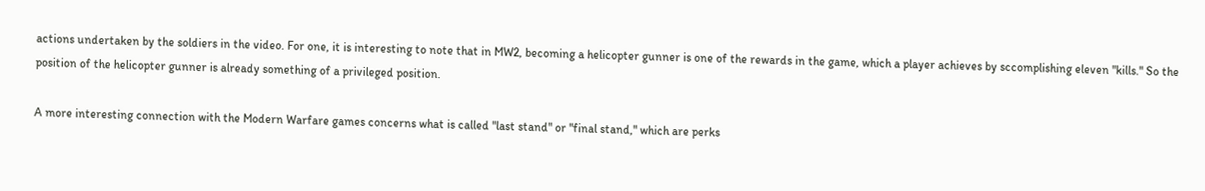actions undertaken by the soldiers in the video. For one, it is interesting to note that in MW2, becoming a helicopter gunner is one of the rewards in the game, which a player achieves by sccomplishing eleven "kills." So the position of the helicopter gunner is already something of a privileged position.

A more interesting connection with the Modern Warfare games concerns what is called "last stand" or "final stand," which are perks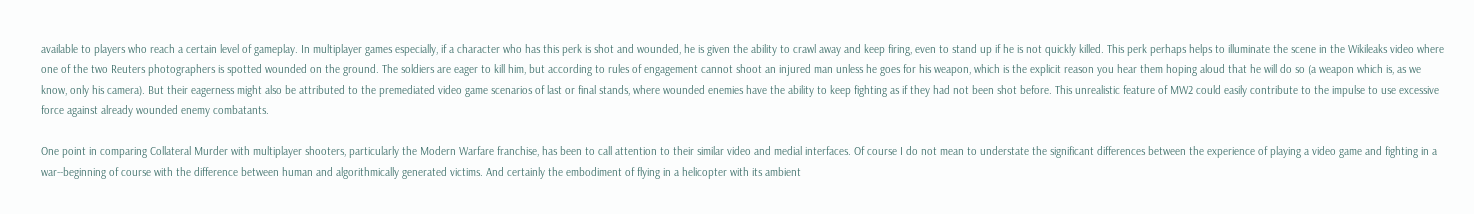available to players who reach a certain level of gameplay. In multiplayer games especially, if a character who has this perk is shot and wounded, he is given the ability to crawl away and keep firing, even to stand up if he is not quickly killed. This perk perhaps helps to illuminate the scene in the Wikileaks video where one of the two Reuters photographers is spotted wounded on the ground. The soldiers are eager to kill him, but according to rules of engagement cannot shoot an injured man unless he goes for his weapon, which is the explicit reason you hear them hoping aloud that he will do so (a weapon which is, as we know, only his camera). But their eagerness might also be attributed to the premediated video game scenarios of last or final stands, where wounded enemies have the ability to keep fighting as if they had not been shot before. This unrealistic feature of MW2 could easily contribute to the impulse to use excessive force against already wounded enemy combatants.

One point in comparing Collateral Murder with multiplayer shooters, particularly the Modern Warfare franchise, has been to call attention to their similar video and medial interfaces. Of course I do not mean to understate the significant differences between the experience of playing a video game and fighting in a war--beginning of course with the difference between human and algorithmically generated victims. And certainly the embodiment of flying in a helicopter with its ambient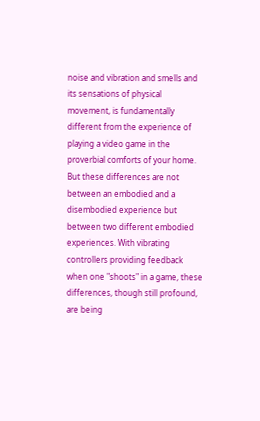noise and vibration and smells and its sensations of physical movement, is fundamentally different from the experience of playing a video game in the proverbial comforts of your home. But these differences are not between an embodied and a disembodied experience but between two different embodied experiences. With vibrating controllers providing feedback when one "shoots" in a game, these differences, though still profound, are being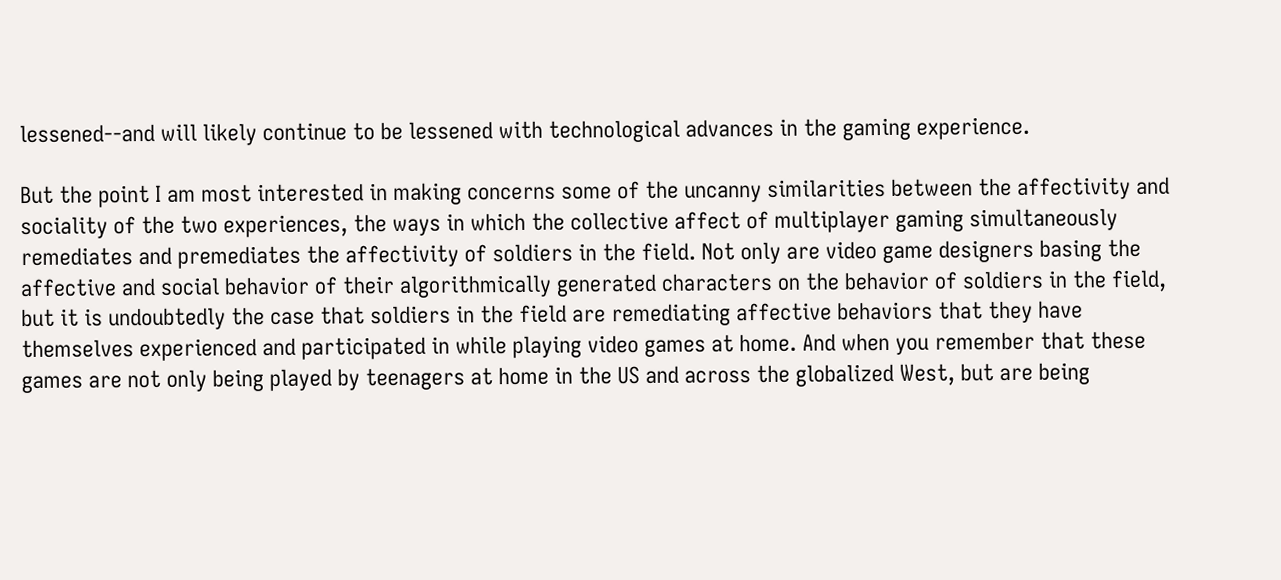lessened--and will likely continue to be lessened with technological advances in the gaming experience.

But the point I am most interested in making concerns some of the uncanny similarities between the affectivity and sociality of the two experiences, the ways in which the collective affect of multiplayer gaming simultaneously remediates and premediates the affectivity of soldiers in the field. Not only are video game designers basing the affective and social behavior of their algorithmically generated characters on the behavior of soldiers in the field, but it is undoubtedly the case that soldiers in the field are remediating affective behaviors that they have themselves experienced and participated in while playing video games at home. And when you remember that these games are not only being played by teenagers at home in the US and across the globalized West, but are being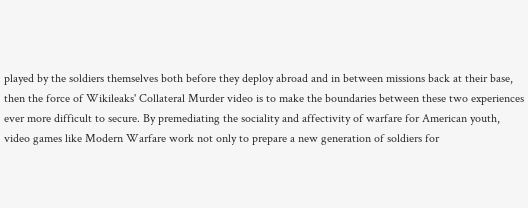played by the soldiers themselves both before they deploy abroad and in between missions back at their base, then the force of Wikileaks' Collateral Murder video is to make the boundaries between these two experiences ever more difficult to secure. By premediating the sociality and affectivity of warfare for American youth, video games like Modern Warfare work not only to prepare a new generation of soldiers for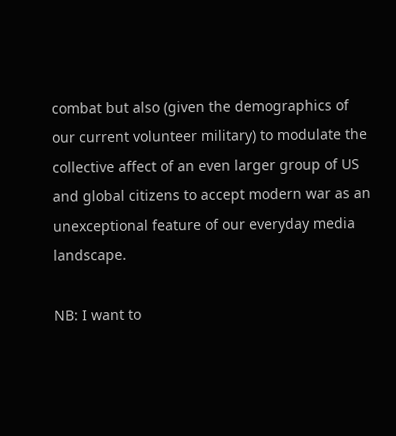combat but also (given the demographics of our current volunteer military) to modulate the collective affect of an even larger group of US and global citizens to accept modern war as an unexceptional feature of our everyday media landscape.

NB: I want to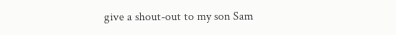give a shout-out to my son Sam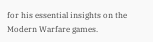for his essential insights on the Modern Warfare games.